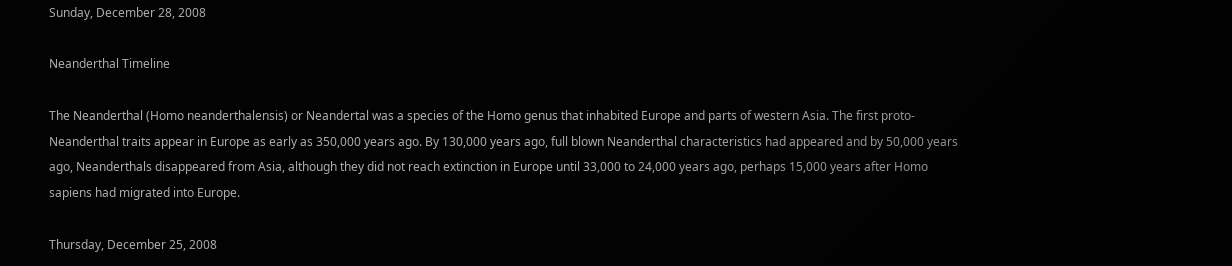Sunday, December 28, 2008

Neanderthal Timeline

The Neanderthal (Homo neanderthalensis) or Neandertal was a species of the Homo genus that inhabited Europe and parts of western Asia. The first proto-Neanderthal traits appear in Europe as early as 350,000 years ago. By 130,000 years ago, full blown Neanderthal characteristics had appeared and by 50,000 years ago, Neanderthals disappeared from Asia, although they did not reach extinction in Europe until 33,000 to 24,000 years ago, perhaps 15,000 years after Homo sapiens had migrated into Europe.

Thursday, December 25, 2008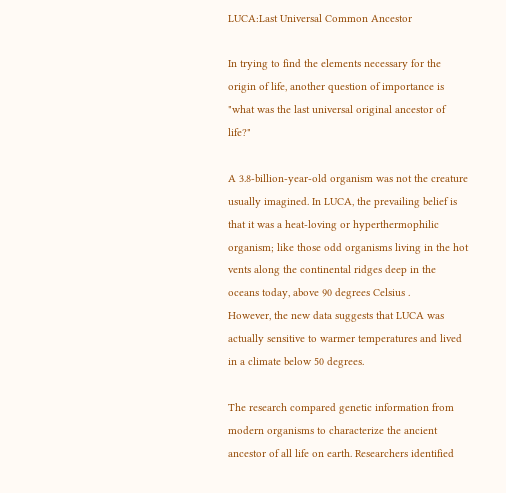LUCA:Last Universal Common Ancestor

In trying to find the elements necessary for the origin of life, another question of importance is "what was the last universal original ancestor of life?"

A 3.8-billion-year-old organism was not the creature usually imagined. In LUCA, the prevailing belief is that it was a heat-loving or hyperthermophilic organism; like those odd organisms living in the hot vents along the continental ridges deep in the oceans today, above 90 degrees Celsius .
However, the new data suggests that LUCA was actually sensitive to warmer temperatures and lived in a climate below 50 degrees.

The research compared genetic information from modern organisms to characterize the ancient ancestor of all life on earth. Researchers identified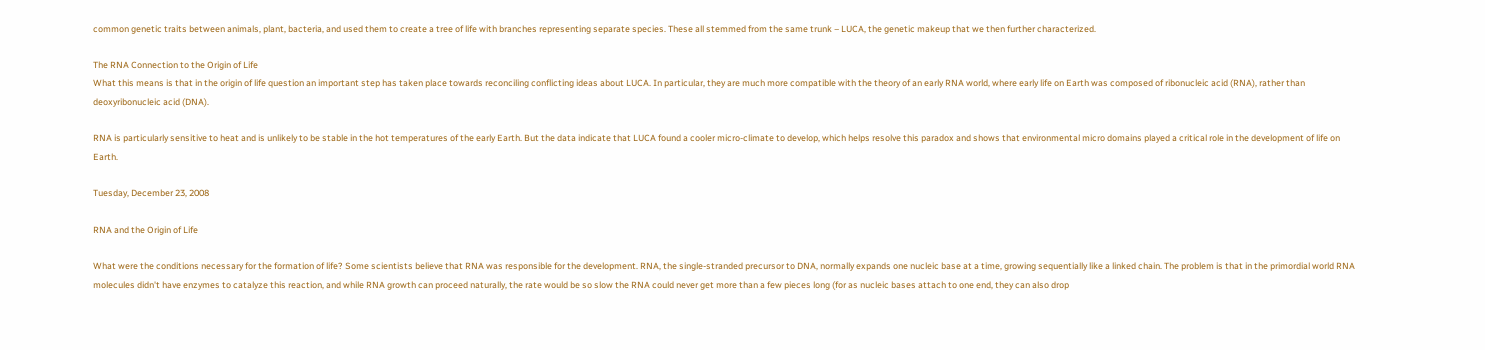common genetic traits between animals, plant, bacteria, and used them to create a tree of life with branches representing separate species. These all stemmed from the same trunk – LUCA, the genetic makeup that we then further characterized.

The RNA Connection to the Origin of Life
What this means is that in the origin of life question an important step has taken place towards reconciling conflicting ideas about LUCA. In particular, they are much more compatible with the theory of an early RNA world, where early life on Earth was composed of ribonucleic acid (RNA), rather than deoxyribonucleic acid (DNA).

RNA is particularly sensitive to heat and is unlikely to be stable in the hot temperatures of the early Earth. But the data indicate that LUCA found a cooler micro-climate to develop, which helps resolve this paradox and shows that environmental micro domains played a critical role in the development of life on Earth.

Tuesday, December 23, 2008

RNA and the Origin of Life

What were the conditions necessary for the formation of life? Some scientists believe that RNA was responsible for the development. RNA, the single-stranded precursor to DNA, normally expands one nucleic base at a time, growing sequentially like a linked chain. The problem is that in the primordial world RNA molecules didn't have enzymes to catalyze this reaction, and while RNA growth can proceed naturally, the rate would be so slow the RNA could never get more than a few pieces long (for as nucleic bases attach to one end, they can also drop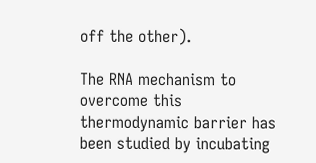off the other).

The RNA mechanism to overcome this thermodynamic barrier has been studied by incubating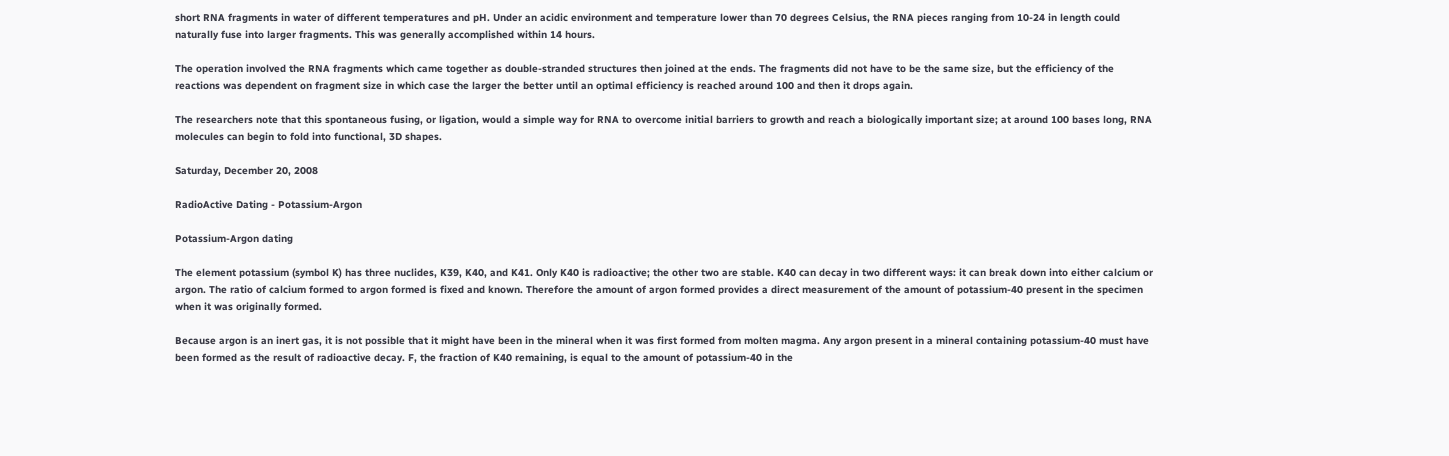short RNA fragments in water of different temperatures and pH. Under an acidic environment and temperature lower than 70 degrees Celsius, the RNA pieces ranging from 10-24 in length could naturally fuse into larger fragments. This was generally accomplished within 14 hours.

The operation involved the RNA fragments which came together as double-stranded structures then joined at the ends. The fragments did not have to be the same size, but the efficiency of the reactions was dependent on fragment size in which case the larger the better until an optimal efficiency is reached around 100 and then it drops again.

The researchers note that this spontaneous fusing, or ligation, would a simple way for RNA to overcome initial barriers to growth and reach a biologically important size; at around 100 bases long, RNA molecules can begin to fold into functional, 3D shapes.

Saturday, December 20, 2008

RadioActive Dating - Potassium-Argon

Potassium-Argon dating

The element potassium (symbol K) has three nuclides, K39, K40, and K41. Only K40 is radioactive; the other two are stable. K40 can decay in two different ways: it can break down into either calcium or argon. The ratio of calcium formed to argon formed is fixed and known. Therefore the amount of argon formed provides a direct measurement of the amount of potassium-40 present in the specimen when it was originally formed.

Because argon is an inert gas, it is not possible that it might have been in the mineral when it was first formed from molten magma. Any argon present in a mineral containing potassium-40 must have been formed as the result of radioactive decay. F, the fraction of K40 remaining, is equal to the amount of potassium-40 in the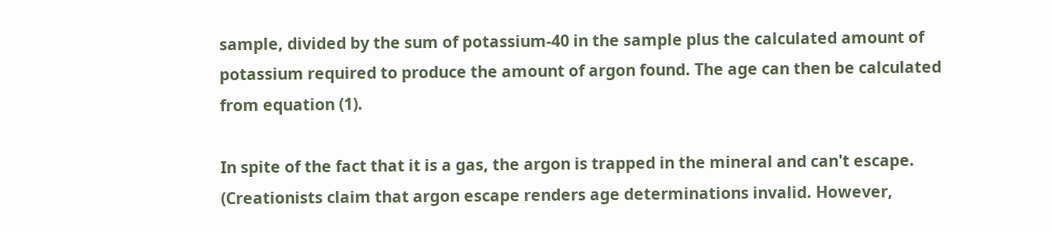sample, divided by the sum of potassium-40 in the sample plus the calculated amount of potassium required to produce the amount of argon found. The age can then be calculated from equation (1).

In spite of the fact that it is a gas, the argon is trapped in the mineral and can't escape. (Creationists claim that argon escape renders age determinations invalid. However,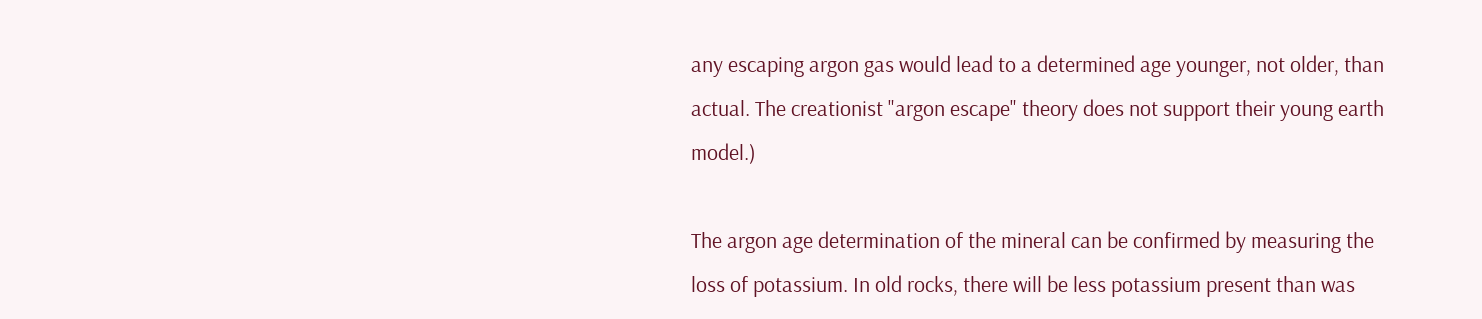any escaping argon gas would lead to a determined age younger, not older, than actual. The creationist "argon escape" theory does not support their young earth model.)

The argon age determination of the mineral can be confirmed by measuring the loss of potassium. In old rocks, there will be less potassium present than was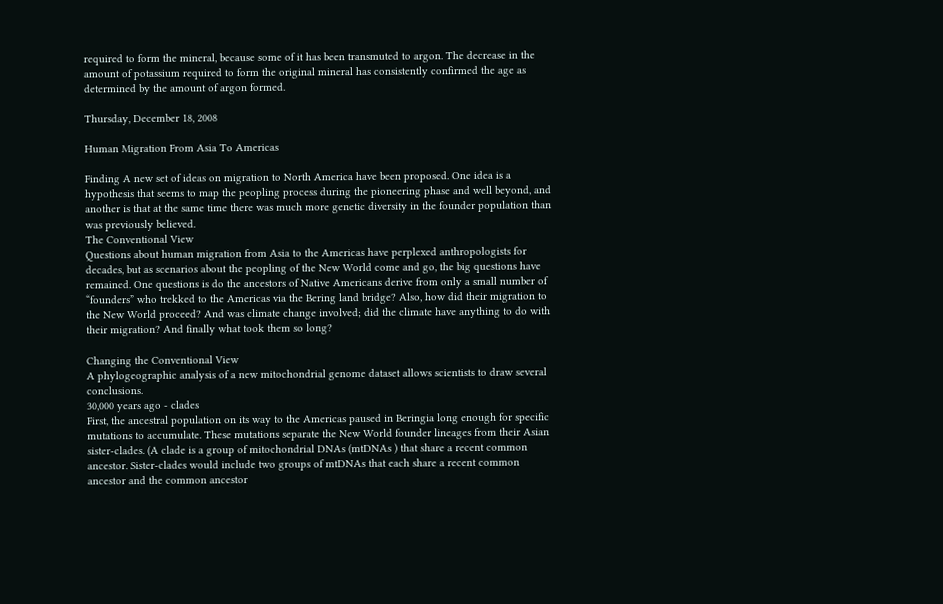required to form the mineral, because some of it has been transmuted to argon. The decrease in the amount of potassium required to form the original mineral has consistently confirmed the age as determined by the amount of argon formed.

Thursday, December 18, 2008

Human Migration From Asia To Americas

Finding A new set of ideas on migration to North America have been proposed. One idea is a hypothesis that seems to map the peopling process during the pioneering phase and well beyond, and another is that at the same time there was much more genetic diversity in the founder population than was previously believed.
The Conventional View
Questions about human migration from Asia to the Americas have perplexed anthropologists for decades, but as scenarios about the peopling of the New World come and go, the big questions have remained. One questions is do the ancestors of Native Americans derive from only a small number of “founders” who trekked to the Americas via the Bering land bridge? Also, how did their migration to the New World proceed? And was climate change involved; did the climate have anything to do with their migration? And finally what took them so long?

Changing the Conventional View
A phylogeographic analysis of a new mitochondrial genome dataset allows scientists to draw several conclusions.
30,000 years ago - clades
First, the ancestral population on its way to the Americas paused in Beringia long enough for specific mutations to accumulate. These mutations separate the New World founder lineages from their Asian sister-clades. (A clade is a group of mitochondrial DNAs (mtDNAs ) that share a recent common ancestor. Sister-clades would include two groups of mtDNAs that each share a recent common ancestor and the common ancestor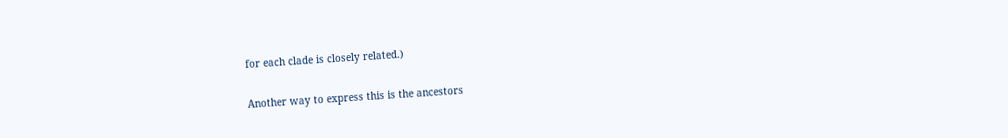for each clade is closely related.)

Another way to express this is the ancestors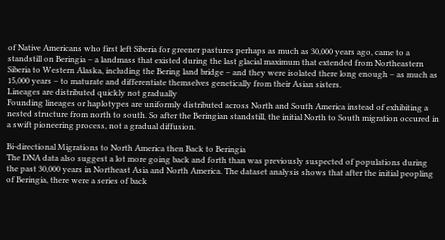of Native Americans who first left Siberia for greener pastures perhaps as much as 30,000 years ago, came to a standstill on Beringia – a landmass that existed during the last glacial maximum that extended from Northeastern Siberia to Western Alaska, including the Bering land bridge – and they were isolated there long enough – as much as 15,000 years – to maturate and differentiate themselves genetically from their Asian sisters.
Lineages are distributed quickly not gradually
Founding lineages or haplotypes are uniformly distributed across North and South America instead of exhibiting a nested structure from north to south. So after the Beringian standstill, the initial North to South migration occured in a swift pioneering process, not a gradual diffusion.

Bi-directional Migrations to North America then Back to Beringia
The DNA data also suggest a lot more going back and forth than was previously suspected of populations during the past 30,000 years in Northeast Asia and North America. The dataset analysis shows that after the initial peopling of Beringia, there were a series of back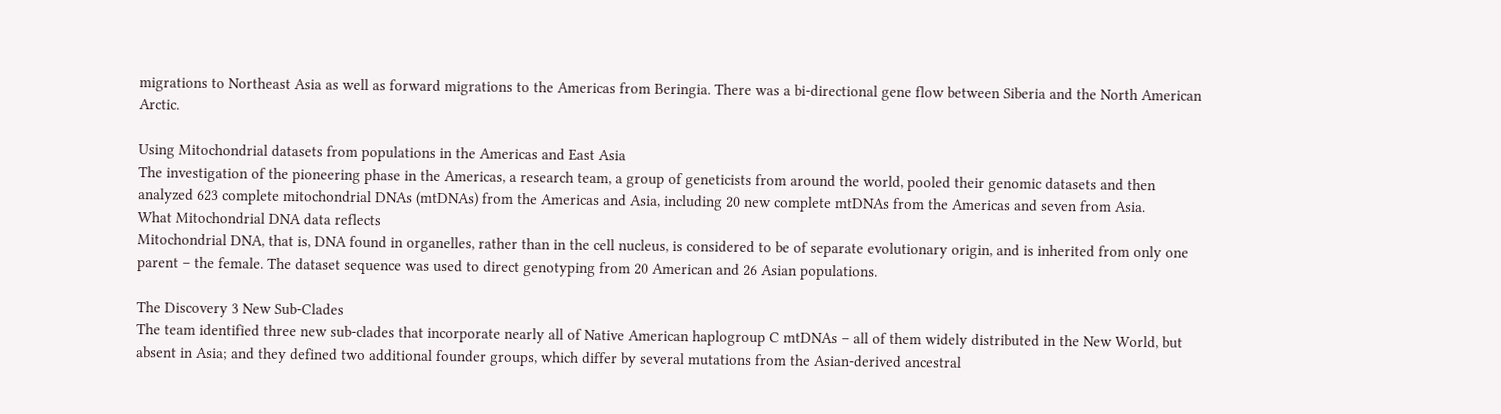migrations to Northeast Asia as well as forward migrations to the Americas from Beringia. There was a bi-directional gene flow between Siberia and the North American Arctic.

Using Mitochondrial datasets from populations in the Americas and East Asia
The investigation of the pioneering phase in the Americas, a research team, a group of geneticists from around the world, pooled their genomic datasets and then analyzed 623 complete mitochondrial DNAs (mtDNAs) from the Americas and Asia, including 20 new complete mtDNAs from the Americas and seven from Asia.
What Mitochondrial DNA data reflects
Mitochondrial DNA, that is, DNA found in organelles, rather than in the cell nucleus, is considered to be of separate evolutionary origin, and is inherited from only one parent – the female. The dataset sequence was used to direct genotyping from 20 American and 26 Asian populations.

The Discovery 3 New Sub-Clades
The team identified three new sub-clades that incorporate nearly all of Native American haplogroup C mtDNAs – all of them widely distributed in the New World, but absent in Asia; and they defined two additional founder groups, which differ by several mutations from the Asian-derived ancestral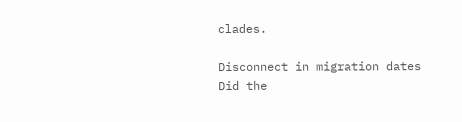clades.

Disconnect in migration dates
Did the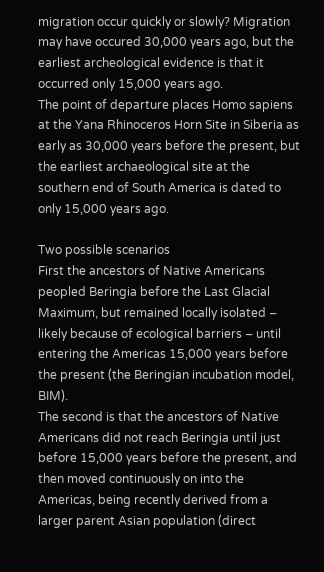migration occur quickly or slowly? Migration may have occured 30,000 years ago, but the earliest archeological evidence is that it occurred only 15,000 years ago.
The point of departure places Homo sapiens at the Yana Rhinoceros Horn Site in Siberia as early as 30,000 years before the present, but the earliest archaeological site at the southern end of South America is dated to only 15,000 years ago.

Two possible scenarios
First the ancestors of Native Americans peopled Beringia before the Last Glacial Maximum, but remained locally isolated – likely because of ecological barriers – until entering the Americas 15,000 years before the present (the Beringian incubation model, BIM).
The second is that the ancestors of Native Americans did not reach Beringia until just before 15,000 years before the present, and then moved continuously on into the Americas, being recently derived from a larger parent Asian population (direct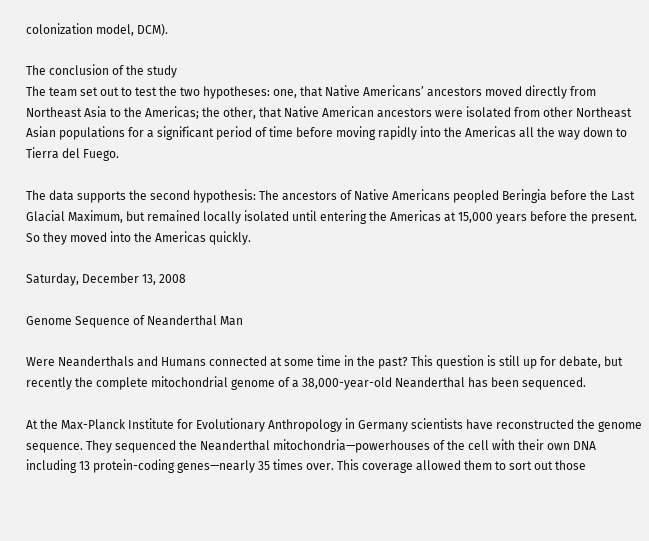colonization model, DCM).

The conclusion of the study
The team set out to test the two hypotheses: one, that Native Americans’ ancestors moved directly from Northeast Asia to the Americas; the other, that Native American ancestors were isolated from other Northeast Asian populations for a significant period of time before moving rapidly into the Americas all the way down to Tierra del Fuego.

The data supports the second hypothesis: The ancestors of Native Americans peopled Beringia before the Last Glacial Maximum, but remained locally isolated until entering the Americas at 15,000 years before the present. So they moved into the Americas quickly.

Saturday, December 13, 2008

Genome Sequence of Neanderthal Man

Were Neanderthals and Humans connected at some time in the past? This question is still up for debate, but recently the complete mitochondrial genome of a 38,000-year-old Neanderthal has been sequenced.

At the Max-Planck Institute for Evolutionary Anthropology in Germany scientists have reconstructed the genome sequence. They sequenced the Neanderthal mitochondria—powerhouses of the cell with their own DNA including 13 protein-coding genes—nearly 35 times over. This coverage allowed them to sort out those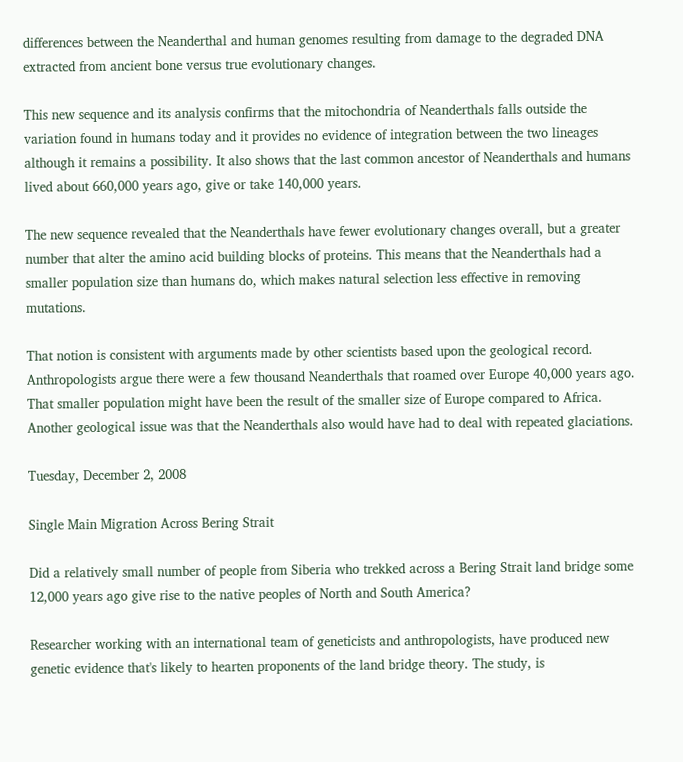differences between the Neanderthal and human genomes resulting from damage to the degraded DNA extracted from ancient bone versus true evolutionary changes.

This new sequence and its analysis confirms that the mitochondria of Neanderthals falls outside the variation found in humans today and it provides no evidence of integration between the two lineages although it remains a possibility. It also shows that the last common ancestor of Neanderthals and humans lived about 660,000 years ago, give or take 140,000 years.

The new sequence revealed that the Neanderthals have fewer evolutionary changes overall, but a greater number that alter the amino acid building blocks of proteins. This means that the Neanderthals had a smaller population size than humans do, which makes natural selection less effective in removing mutations.

That notion is consistent with arguments made by other scientists based upon the geological record. Anthropologists argue there were a few thousand Neanderthals that roamed over Europe 40,000 years ago. That smaller population might have been the result of the smaller size of Europe compared to Africa. Another geological issue was that the Neanderthals also would have had to deal with repeated glaciations.

Tuesday, December 2, 2008

Single Main Migration Across Bering Strait

Did a relatively small number of people from Siberia who trekked across a Bering Strait land bridge some 12,000 years ago give rise to the native peoples of North and South America?

Researcher working with an international team of geneticists and anthropologists, have produced new genetic evidence that's likely to hearten proponents of the land bridge theory. The study, is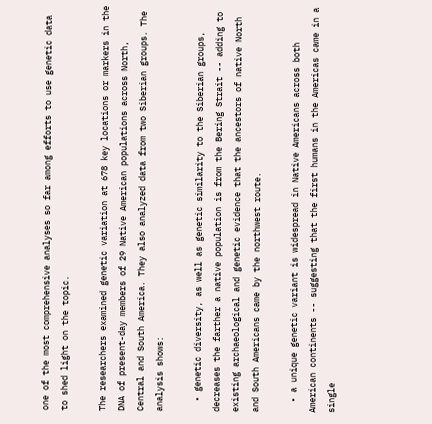one of the most comprehensive analyses so far among efforts to use genetic data to shed light on the topic.

The researchers examined genetic variation at 678 key locations or markers in the DNA of present-day members of 29 Native American populations across North, Central and South America. They also analyzed data from two Siberian groups. The analysis shows:

  • genetic diversity, as well as genetic similarity to the Siberian groups, decreases the farther a native population is from the Bering Strait -- adding to existing archaeological and genetic evidence that the ancestors of native North and South Americans came by the northwest route.

  • a unique genetic variant is widespread in Native Americans across both American continents -- suggesting that the first humans in the Americas came in a single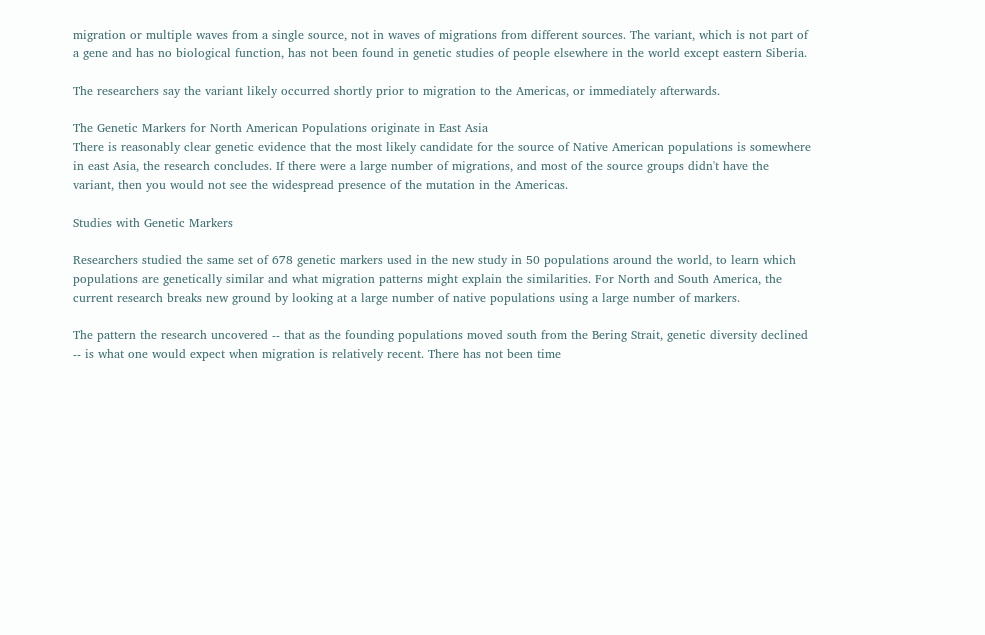migration or multiple waves from a single source, not in waves of migrations from different sources. The variant, which is not part of a gene and has no biological function, has not been found in genetic studies of people elsewhere in the world except eastern Siberia.

The researchers say the variant likely occurred shortly prior to migration to the Americas, or immediately afterwards.

The Genetic Markers for North American Populations originate in East Asia
There is reasonably clear genetic evidence that the most likely candidate for the source of Native American populations is somewhere in east Asia, the research concludes. If there were a large number of migrations, and most of the source groups didn't have the variant, then you would not see the widespread presence of the mutation in the Americas.

Studies with Genetic Markers

Researchers studied the same set of 678 genetic markers used in the new study in 50 populations around the world, to learn which populations are genetically similar and what migration patterns might explain the similarities. For North and South America, the current research breaks new ground by looking at a large number of native populations using a large number of markers.

The pattern the research uncovered -- that as the founding populations moved south from the Bering Strait, genetic diversity declined -- is what one would expect when migration is relatively recent. There has not been time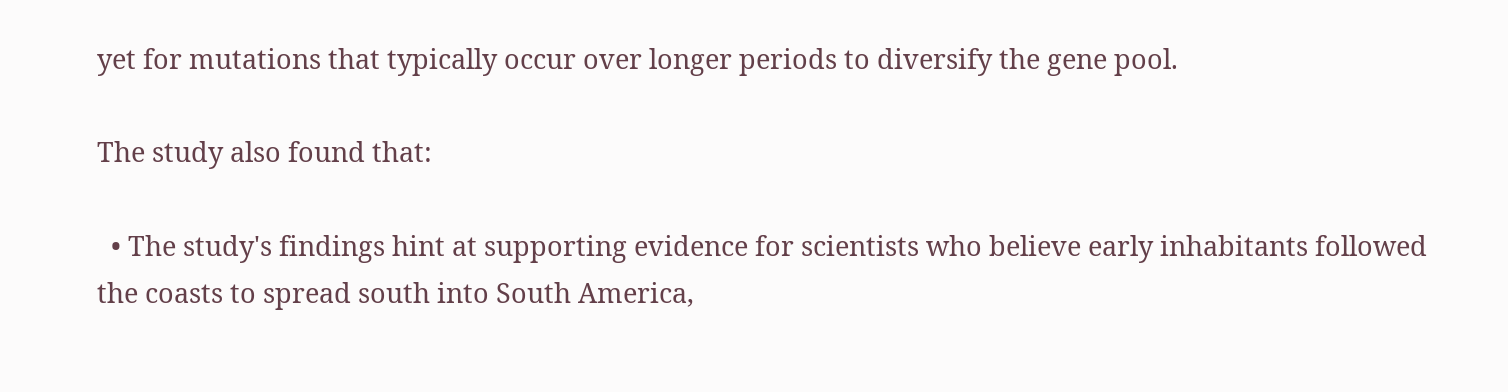yet for mutations that typically occur over longer periods to diversify the gene pool.

The study also found that:

  • The study's findings hint at supporting evidence for scientists who believe early inhabitants followed the coasts to spread south into South America,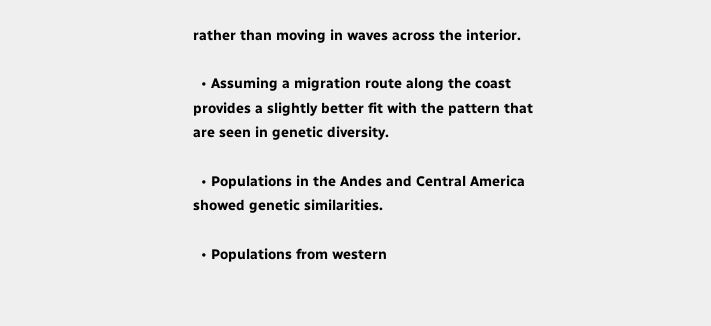rather than moving in waves across the interior.

  • Assuming a migration route along the coast provides a slightly better fit with the pattern that are seen in genetic diversity.

  • Populations in the Andes and Central America showed genetic similarities.

  • Populations from western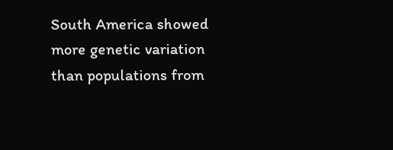South America showed more genetic variation than populations from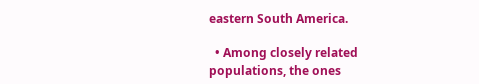eastern South America.

  • Among closely related populations, the ones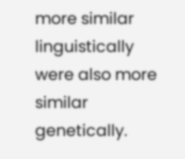more similar linguistically were also more similar genetically.